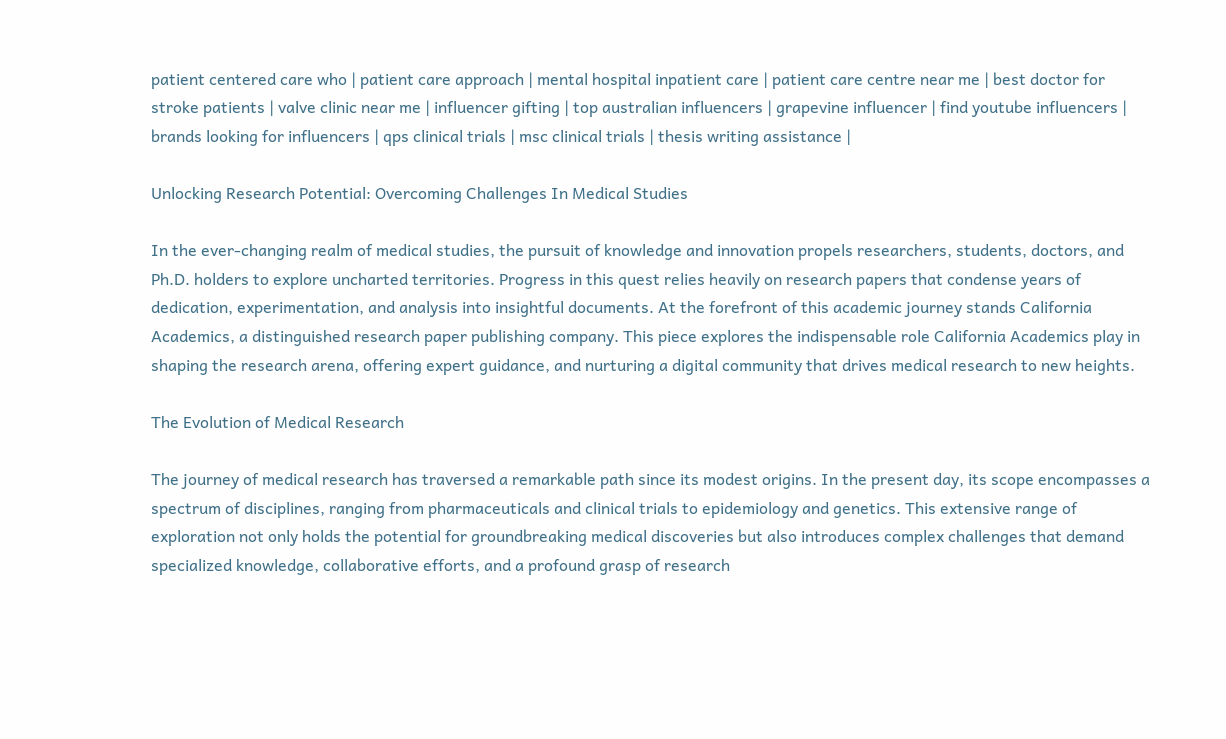patient centered care who | patient care approach | mental hospital inpatient care | patient care centre near me | best doctor for stroke patients | valve clinic near me | influencer gifting | top australian influencers | grapevine influencer | find youtube influencers | brands looking for influencers | qps clinical trials | msc clinical trials | thesis writing assistance |

Unlocking Research Potential: Overcoming Challenges In Medical Studies

In the ever-changing realm of medical studies, the pursuit of knowledge and innovation propels researchers, students, doctors, and Ph.D. holders to explore uncharted territories. Progress in this quest relies heavily on research papers that condense years of dedication, experimentation, and analysis into insightful documents. At the forefront of this academic journey stands California Academics, a distinguished research paper publishing company. This piece explores the indispensable role California Academics play in shaping the research arena, offering expert guidance, and nurturing a digital community that drives medical research to new heights.

The Evolution of Medical Research

The journey of medical research has traversed a remarkable path since its modest origins. In the present day, its scope encompasses a spectrum of disciplines, ranging from pharmaceuticals and clinical trials to epidemiology and genetics. This extensive range of exploration not only holds the potential for groundbreaking medical discoveries but also introduces complex challenges that demand specialized knowledge, collaborative efforts, and a profound grasp of research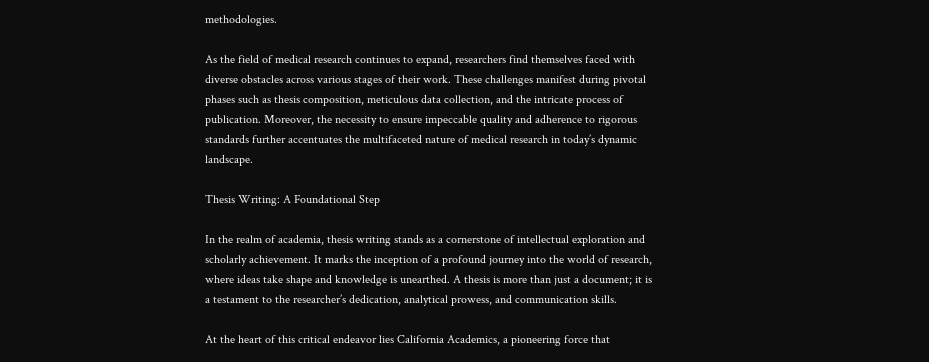methodologies.

As the field of medical research continues to expand, researchers find themselves faced with diverse obstacles across various stages of their work. These challenges manifest during pivotal phases such as thesis composition, meticulous data collection, and the intricate process of publication. Moreover, the necessity to ensure impeccable quality and adherence to rigorous standards further accentuates the multifaceted nature of medical research in today’s dynamic landscape.

Thesis Writing: A Foundational Step

In the realm of academia, thesis writing stands as a cornerstone of intellectual exploration and scholarly achievement. It marks the inception of a profound journey into the world of research, where ideas take shape and knowledge is unearthed. A thesis is more than just a document; it is a testament to the researcher’s dedication, analytical prowess, and communication skills.

At the heart of this critical endeavor lies California Academics, a pioneering force that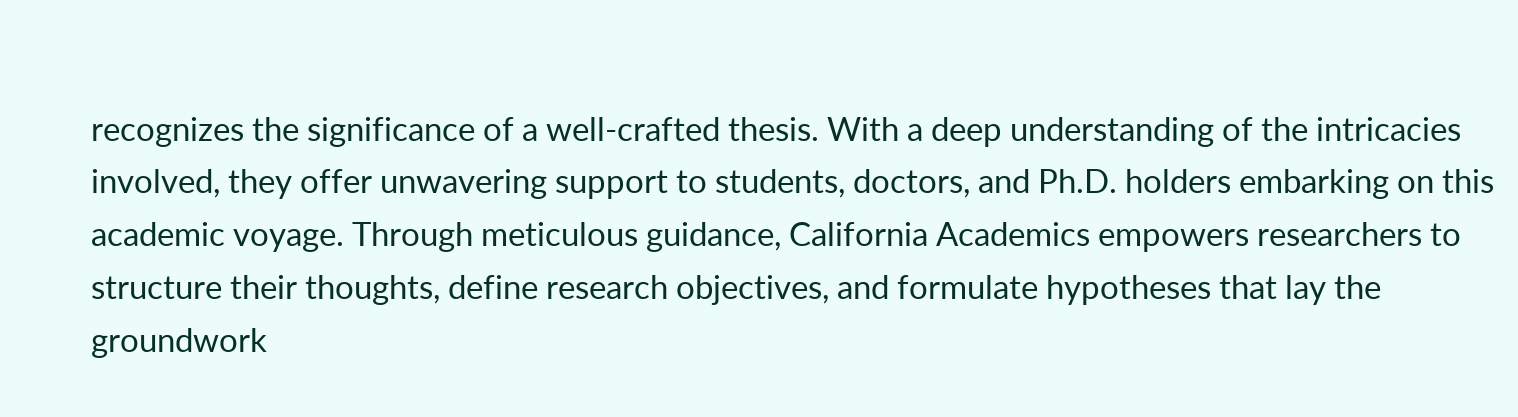recognizes the significance of a well-crafted thesis. With a deep understanding of the intricacies involved, they offer unwavering support to students, doctors, and Ph.D. holders embarking on this academic voyage. Through meticulous guidance, California Academics empowers researchers to structure their thoughts, define research objectives, and formulate hypotheses that lay the groundwork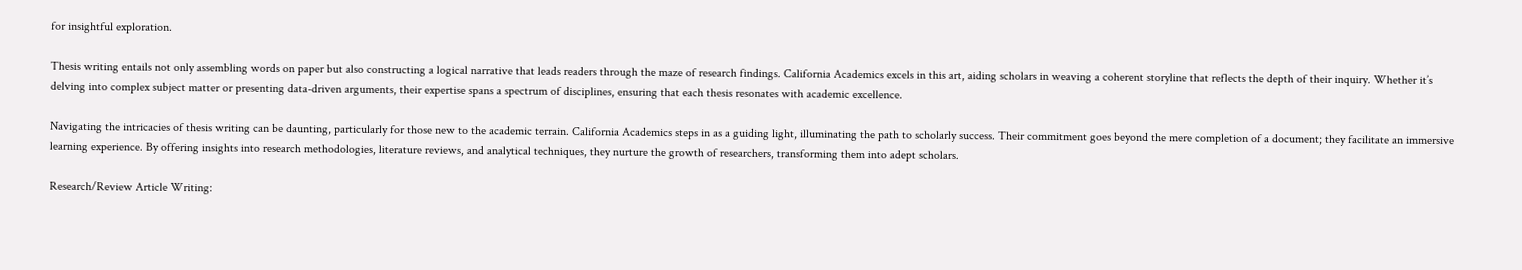for insightful exploration.

Thesis writing entails not only assembling words on paper but also constructing a logical narrative that leads readers through the maze of research findings. California Academics excels in this art, aiding scholars in weaving a coherent storyline that reflects the depth of their inquiry. Whether it’s delving into complex subject matter or presenting data-driven arguments, their expertise spans a spectrum of disciplines, ensuring that each thesis resonates with academic excellence.

Navigating the intricacies of thesis writing can be daunting, particularly for those new to the academic terrain. California Academics steps in as a guiding light, illuminating the path to scholarly success. Their commitment goes beyond the mere completion of a document; they facilitate an immersive learning experience. By offering insights into research methodologies, literature reviews, and analytical techniques, they nurture the growth of researchers, transforming them into adept scholars.

Research/Review Article Writing: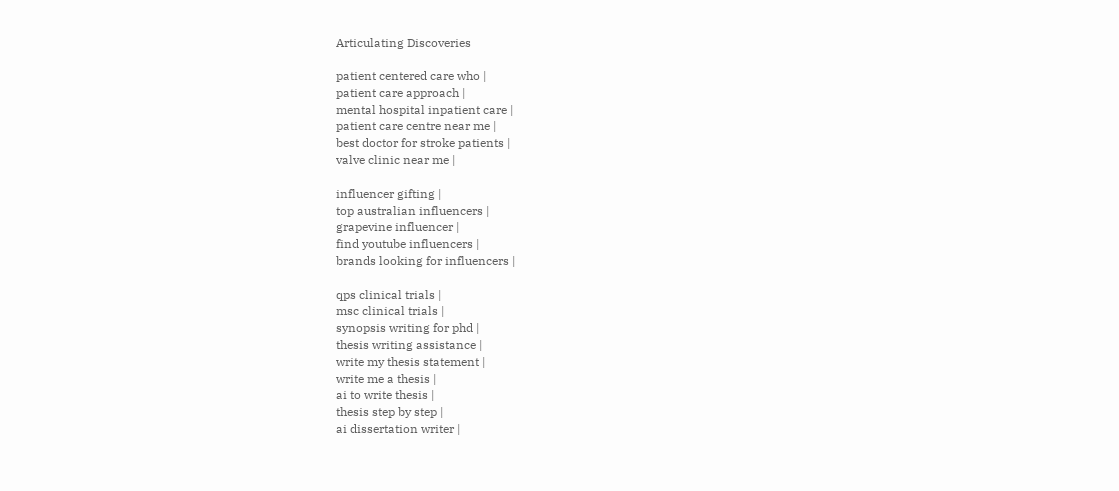Articulating Discoveries

patient centered care who |
patient care approach |
mental hospital inpatient care |
patient care centre near me |
best doctor for stroke patients |
valve clinic near me |

influencer gifting |
top australian influencers |
grapevine influencer |
find youtube influencers |
brands looking for influencers |

qps clinical trials |
msc clinical trials |
synopsis writing for phd |
thesis writing assistance |
write my thesis statement |
write me a thesis |
ai to write thesis |
thesis step by step |
ai dissertation writer |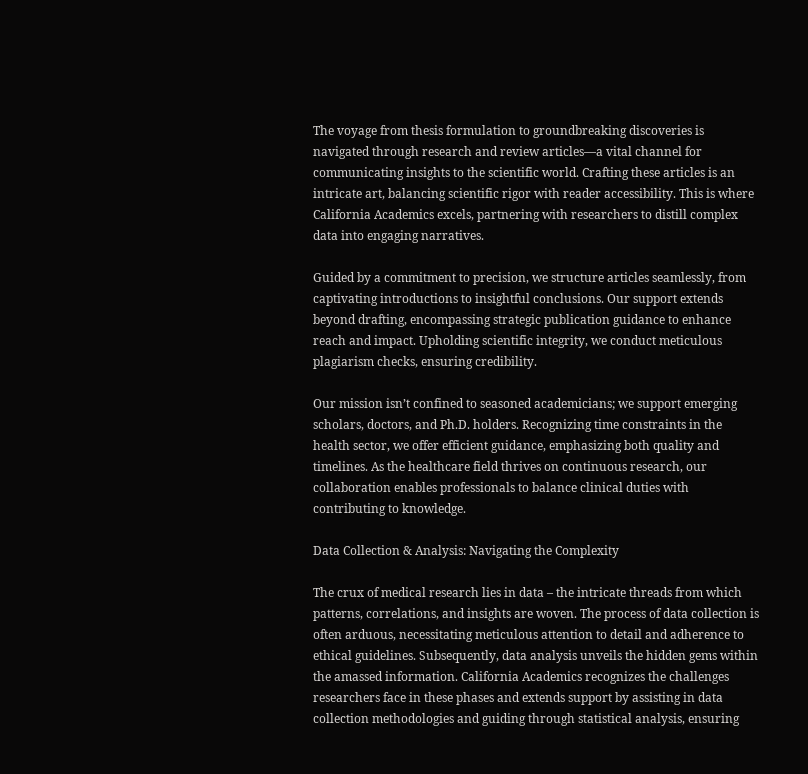The voyage from thesis formulation to groundbreaking discoveries is navigated through research and review articles—a vital channel for communicating insights to the scientific world. Crafting these articles is an intricate art, balancing scientific rigor with reader accessibility. This is where California Academics excels, partnering with researchers to distill complex data into engaging narratives.

Guided by a commitment to precision, we structure articles seamlessly, from captivating introductions to insightful conclusions. Our support extends beyond drafting, encompassing strategic publication guidance to enhance reach and impact. Upholding scientific integrity, we conduct meticulous plagiarism checks, ensuring credibility.

Our mission isn’t confined to seasoned academicians; we support emerging scholars, doctors, and Ph.D. holders. Recognizing time constraints in the health sector, we offer efficient guidance, emphasizing both quality and timelines. As the healthcare field thrives on continuous research, our collaboration enables professionals to balance clinical duties with contributing to knowledge.

Data Collection & Analysis: Navigating the Complexity

The crux of medical research lies in data – the intricate threads from which patterns, correlations, and insights are woven. The process of data collection is often arduous, necessitating meticulous attention to detail and adherence to ethical guidelines. Subsequently, data analysis unveils the hidden gems within the amassed information. California Academics recognizes the challenges researchers face in these phases and extends support by assisting in data collection methodologies and guiding through statistical analysis, ensuring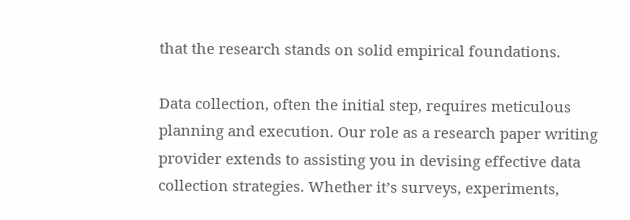that the research stands on solid empirical foundations.

Data collection, often the initial step, requires meticulous planning and execution. Our role as a research paper writing provider extends to assisting you in devising effective data collection strategies. Whether it’s surveys, experiments,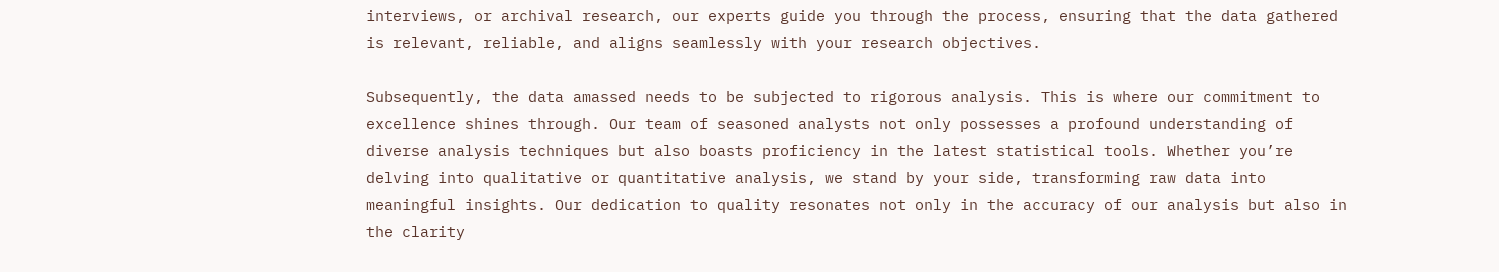interviews, or archival research, our experts guide you through the process, ensuring that the data gathered is relevant, reliable, and aligns seamlessly with your research objectives.

Subsequently, the data amassed needs to be subjected to rigorous analysis. This is where our commitment to excellence shines through. Our team of seasoned analysts not only possesses a profound understanding of diverse analysis techniques but also boasts proficiency in the latest statistical tools. Whether you’re delving into qualitative or quantitative analysis, we stand by your side, transforming raw data into meaningful insights. Our dedication to quality resonates not only in the accuracy of our analysis but also in the clarity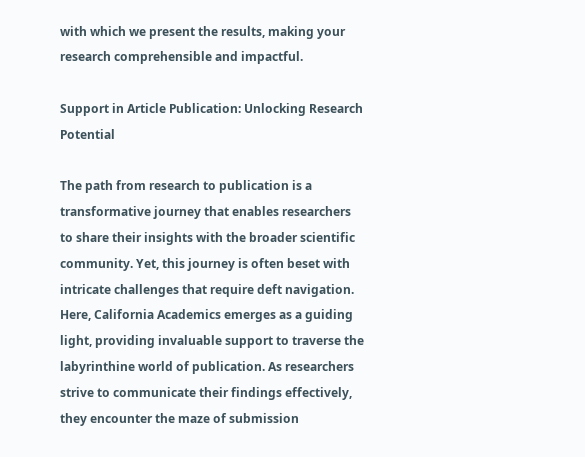with which we present the results, making your research comprehensible and impactful.

Support in Article Publication: Unlocking Research Potential

The path from research to publication is a transformative journey that enables researchers to share their insights with the broader scientific community. Yet, this journey is often beset with intricate challenges that require deft navigation. Here, California Academics emerges as a guiding light, providing invaluable support to traverse the labyrinthine world of publication. As researchers strive to communicate their findings effectively, they encounter the maze of submission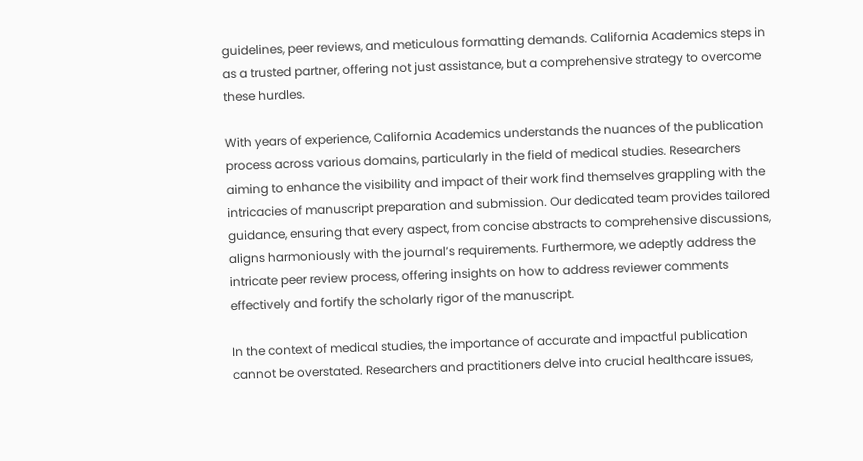guidelines, peer reviews, and meticulous formatting demands. California Academics steps in as a trusted partner, offering not just assistance, but a comprehensive strategy to overcome these hurdles.

With years of experience, California Academics understands the nuances of the publication process across various domains, particularly in the field of medical studies. Researchers aiming to enhance the visibility and impact of their work find themselves grappling with the intricacies of manuscript preparation and submission. Our dedicated team provides tailored guidance, ensuring that every aspect, from concise abstracts to comprehensive discussions, aligns harmoniously with the journal’s requirements. Furthermore, we adeptly address the intricate peer review process, offering insights on how to address reviewer comments effectively and fortify the scholarly rigor of the manuscript.

In the context of medical studies, the importance of accurate and impactful publication cannot be overstated. Researchers and practitioners delve into crucial healthcare issues,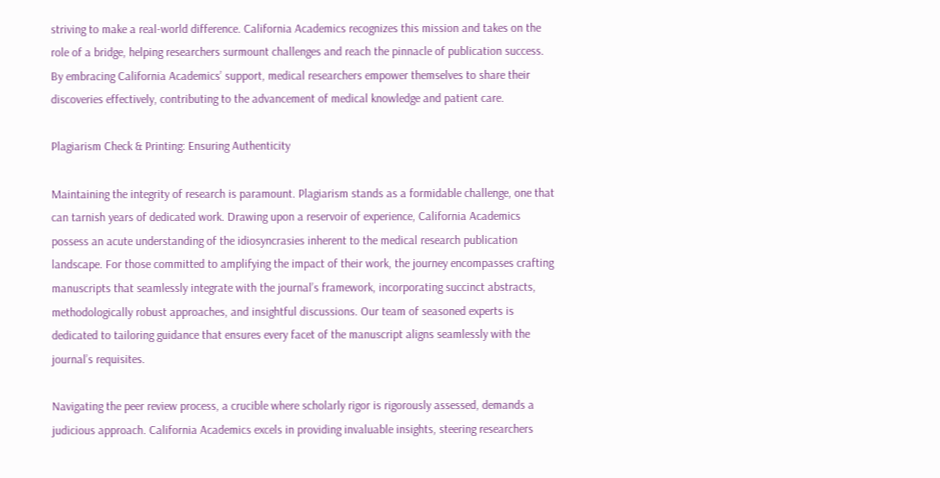striving to make a real-world difference. California Academics recognizes this mission and takes on the role of a bridge, helping researchers surmount challenges and reach the pinnacle of publication success. By embracing California Academics’ support, medical researchers empower themselves to share their discoveries effectively, contributing to the advancement of medical knowledge and patient care.

Plagiarism Check & Printing: Ensuring Authenticity

Maintaining the integrity of research is paramount. Plagiarism stands as a formidable challenge, one that can tarnish years of dedicated work. Drawing upon a reservoir of experience, California Academics possess an acute understanding of the idiosyncrasies inherent to the medical research publication landscape. For those committed to amplifying the impact of their work, the journey encompasses crafting manuscripts that seamlessly integrate with the journal’s framework, incorporating succinct abstracts, methodologically robust approaches, and insightful discussions. Our team of seasoned experts is dedicated to tailoring guidance that ensures every facet of the manuscript aligns seamlessly with the journal’s requisites.

Navigating the peer review process, a crucible where scholarly rigor is rigorously assessed, demands a judicious approach. California Academics excels in providing invaluable insights, steering researchers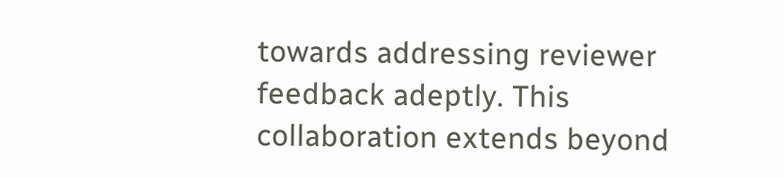towards addressing reviewer feedback adeptly. This collaboration extends beyond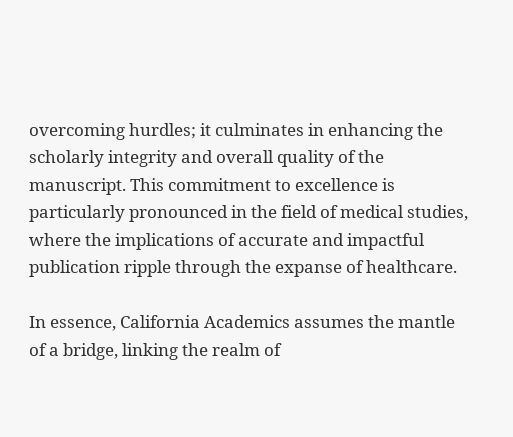overcoming hurdles; it culminates in enhancing the scholarly integrity and overall quality of the manuscript. This commitment to excellence is particularly pronounced in the field of medical studies, where the implications of accurate and impactful publication ripple through the expanse of healthcare.

In essence, California Academics assumes the mantle of a bridge, linking the realm of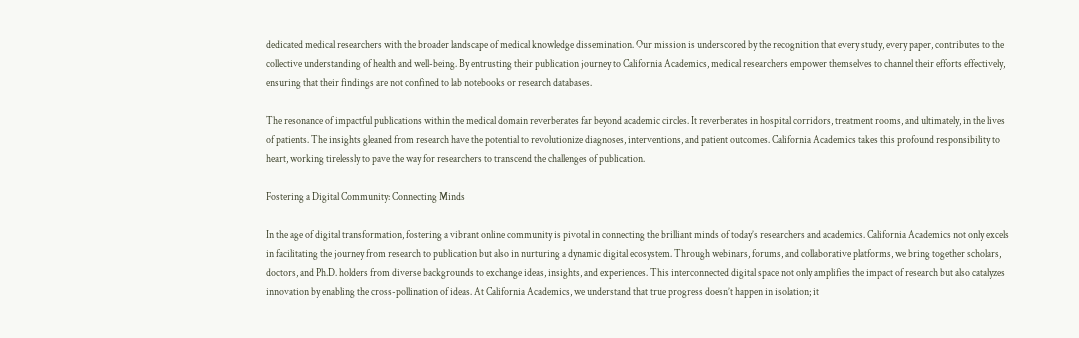dedicated medical researchers with the broader landscape of medical knowledge dissemination. Our mission is underscored by the recognition that every study, every paper, contributes to the collective understanding of health and well-being. By entrusting their publication journey to California Academics, medical researchers empower themselves to channel their efforts effectively, ensuring that their findings are not confined to lab notebooks or research databases.

The resonance of impactful publications within the medical domain reverberates far beyond academic circles. It reverberates in hospital corridors, treatment rooms, and ultimately, in the lives of patients. The insights gleaned from research have the potential to revolutionize diagnoses, interventions, and patient outcomes. California Academics takes this profound responsibility to heart, working tirelessly to pave the way for researchers to transcend the challenges of publication.

Fostering a Digital Community: Connecting Minds

In the age of digital transformation, fostering a vibrant online community is pivotal in connecting the brilliant minds of today’s researchers and academics. California Academics not only excels in facilitating the journey from research to publication but also in nurturing a dynamic digital ecosystem. Through webinars, forums, and collaborative platforms, we bring together scholars, doctors, and Ph.D. holders from diverse backgrounds to exchange ideas, insights, and experiences. This interconnected digital space not only amplifies the impact of research but also catalyzes innovation by enabling the cross-pollination of ideas. At California Academics, we understand that true progress doesn’t happen in isolation; it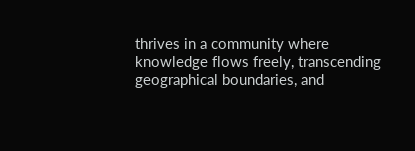thrives in a community where knowledge flows freely, transcending geographical boundaries, and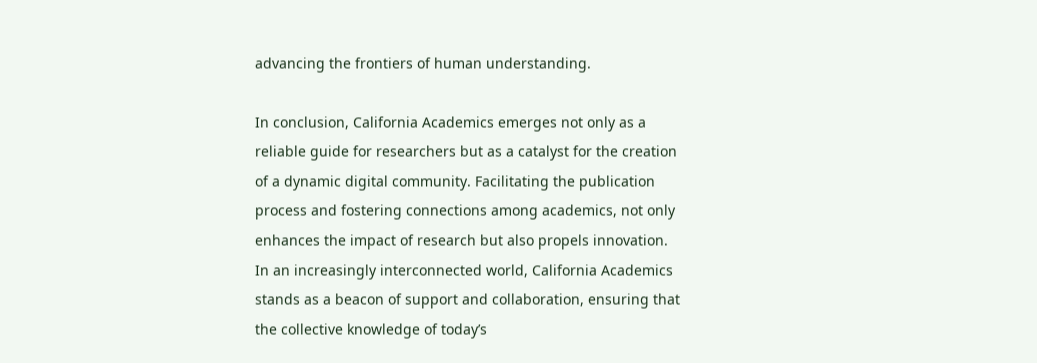advancing the frontiers of human understanding.

In conclusion, California Academics emerges not only as a reliable guide for researchers but as a catalyst for the creation of a dynamic digital community. Facilitating the publication process and fostering connections among academics, not only enhances the impact of research but also propels innovation. In an increasingly interconnected world, California Academics stands as a beacon of support and collaboration, ensuring that the collective knowledge of today’s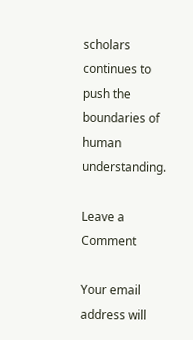scholars continues to push the boundaries of human understanding.

Leave a Comment

Your email address will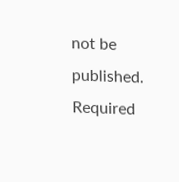not be published. Required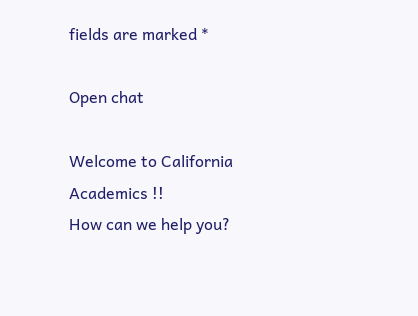fields are marked *

Open chat

Welcome to California Academics !!
How can we help you?